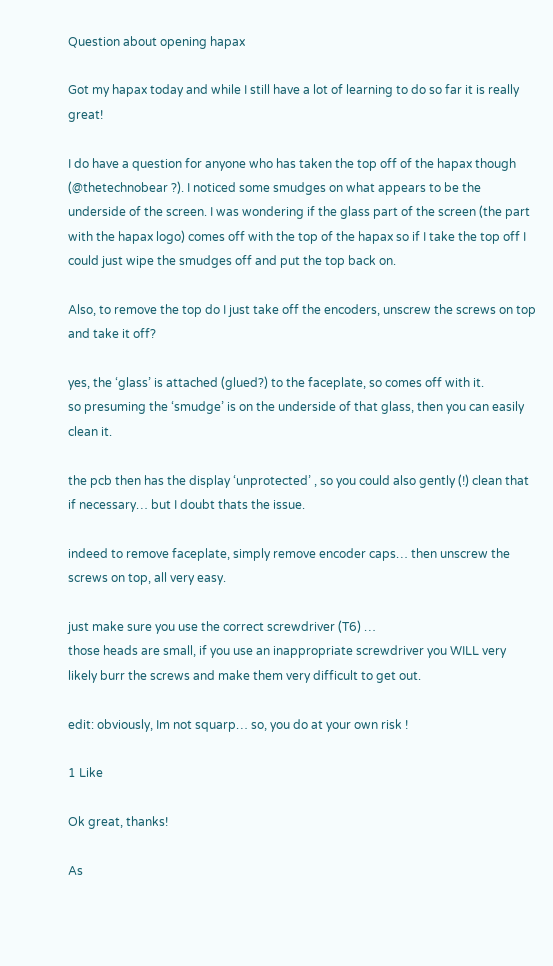Question about opening hapax

Got my hapax today and while I still have a lot of learning to do so far it is really great!

I do have a question for anyone who has taken the top off of the hapax though (@thetechnobear ?). I noticed some smudges on what appears to be the underside of the screen. I was wondering if the glass part of the screen (the part with the hapax logo) comes off with the top of the hapax so if I take the top off I could just wipe the smudges off and put the top back on.

Also, to remove the top do I just take off the encoders, unscrew the screws on top and take it off?

yes, the ‘glass’ is attached (glued?) to the faceplate, so comes off with it.
so presuming the ‘smudge’ is on the underside of that glass, then you can easily clean it.

the pcb then has the display ‘unprotected’ , so you could also gently (!) clean that if necessary… but I doubt thats the issue.

indeed to remove faceplate, simply remove encoder caps… then unscrew the screws on top, all very easy.

just make sure you use the correct screwdriver (T6) …
those heads are small, if you use an inappropriate screwdriver you WILL very likely burr the screws and make them very difficult to get out.

edit: obviously, Im not squarp… so, you do at your own risk !

1 Like

Ok great, thanks!

As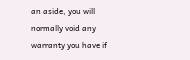an aside, you will normally void any warranty you have if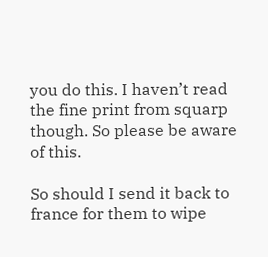you do this. I haven’t read the fine print from squarp though. So please be aware of this.

So should I send it back to france for them to wipe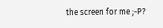the screen for me ;-P?